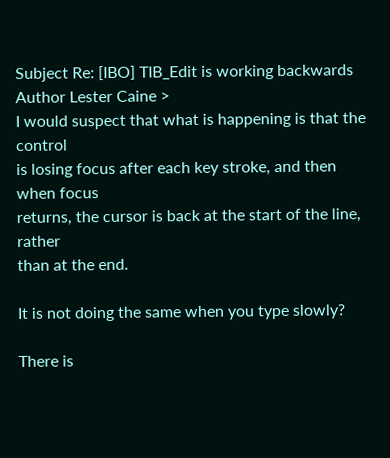Subject Re: [IBO] TIB_Edit is working backwards
Author Lester Caine >
I would suspect that what is happening is that the control
is losing focus after each key stroke, and then when focus
returns, the cursor is back at the start of the line, rather
than at the end.

It is not doing the same when you type slowly?

There is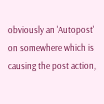obviously an 'Autopost' on somewhere which is
causing the post action,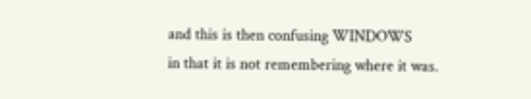and this is then confusing WINDOWS
in that it is not remembering where it was.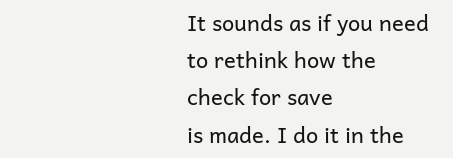It sounds as if you need to rethink how the check for save
is made. I do it in the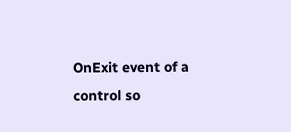OnExit event of a control so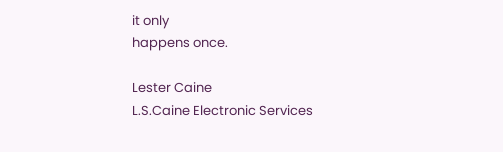it only
happens once.

Lester Caine
L.S.Caine Electronic Services